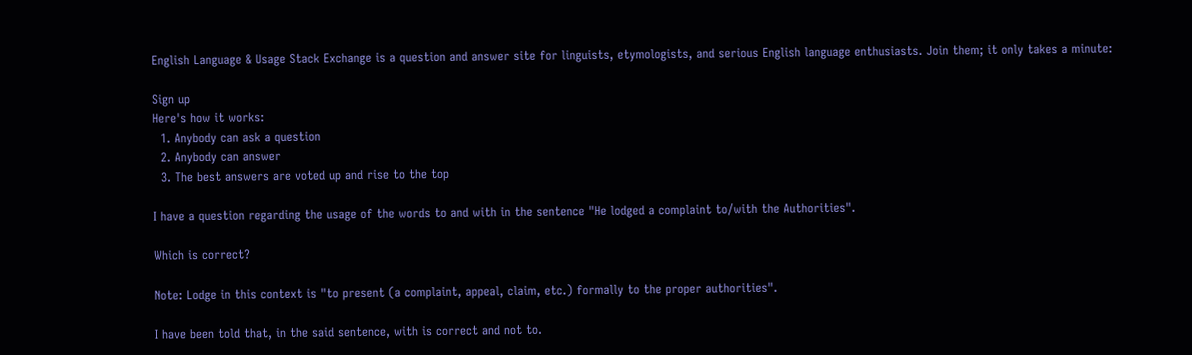English Language & Usage Stack Exchange is a question and answer site for linguists, etymologists, and serious English language enthusiasts. Join them; it only takes a minute:

Sign up
Here's how it works:
  1. Anybody can ask a question
  2. Anybody can answer
  3. The best answers are voted up and rise to the top

I have a question regarding the usage of the words to and with in the sentence "He lodged a complaint to/with the Authorities".

Which is correct?

Note: Lodge in this context is "to present (a complaint, appeal, claim, etc.) formally to the proper authorities".

I have been told that, in the said sentence, with is correct and not to.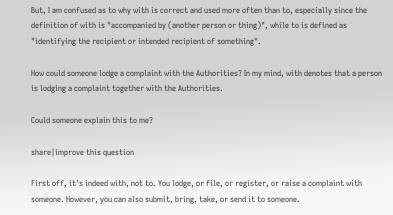But, I am confused as to why with is correct and used more often than to, especially since the definition of with is "accompanied by (another person or thing)", while to is defined as "identifying the recipient or intended recipient of something".

How could someone lodge a complaint with the Authorities? In my mind, with denotes that a person is lodging a complaint together with the Authorities.

Could someone explain this to me?

share|improve this question

First off, it's indeed with, not to. You lodge, or file, or register, or raise a complaint with someone. However, you can also submit, bring, take, or send it to someone.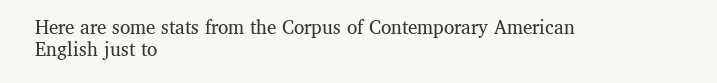Here are some stats from the Corpus of Contemporary American English just to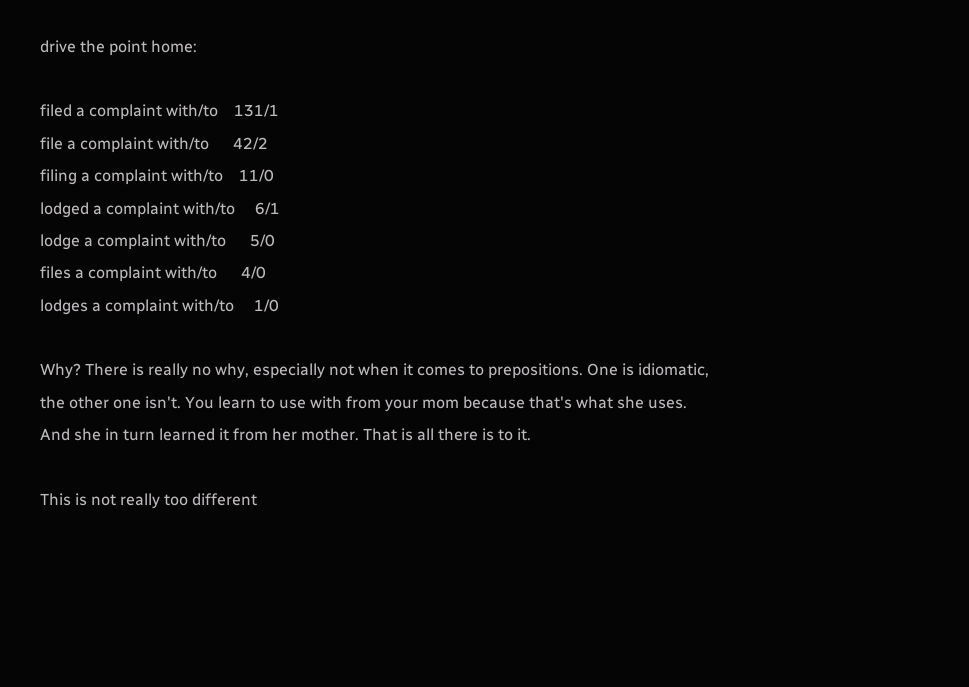drive the point home:

filed a complaint with/to    131/1
file a complaint with/to      42/2
filing a complaint with/to    11/0
lodged a complaint with/to     6/1
lodge a complaint with/to      5/0
files a complaint with/to      4/0
lodges a complaint with/to     1/0

Why? There is really no why, especially not when it comes to prepositions. One is idiomatic, the other one isn't. You learn to use with from your mom because that's what she uses. And she in turn learned it from her mother. That is all there is to it.

This is not really too different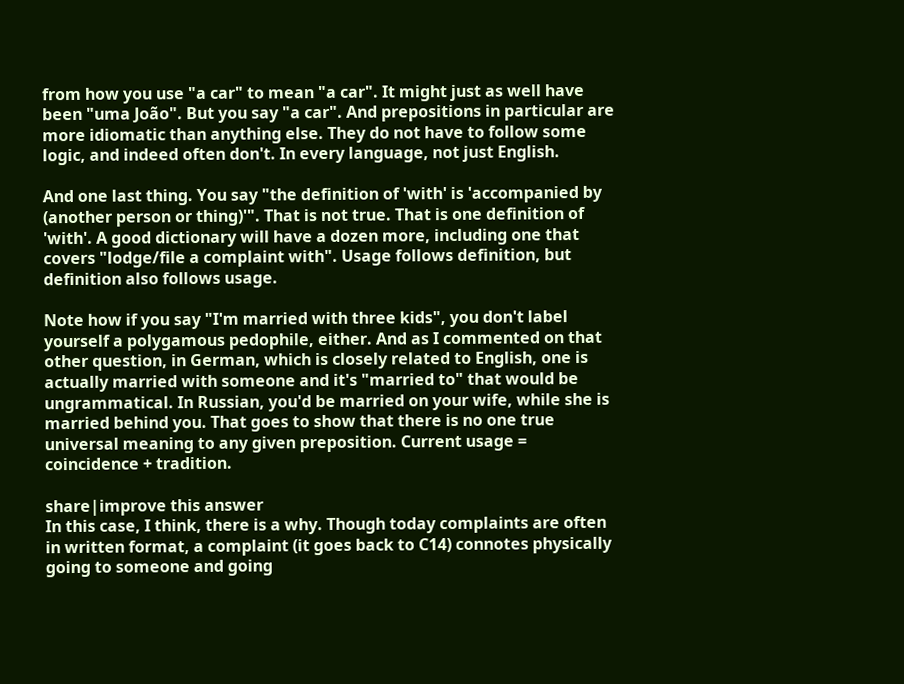from how you use "a car" to mean "a car". It might just as well have been "uma João". But you say "a car". And prepositions in particular are more idiomatic than anything else. They do not have to follow some logic, and indeed often don't. In every language, not just English.

And one last thing. You say "the definition of 'with' is 'accompanied by (another person or thing)'". That is not true. That is one definition of 'with'. A good dictionary will have a dozen more, including one that covers "lodge/file a complaint with". Usage follows definition, but definition also follows usage.

Note how if you say "I'm married with three kids", you don't label yourself a polygamous pedophile, either. And as I commented on that other question, in German, which is closely related to English, one is actually married with someone and it's "married to" that would be ungrammatical. In Russian, you'd be married on your wife, while she is married behind you. That goes to show that there is no one true universal meaning to any given preposition. Current usage = coincidence + tradition.

share|improve this answer
In this case, I think, there is a why. Though today complaints are often in written format, a complaint (it goes back to C14) connotes physically going to someone and going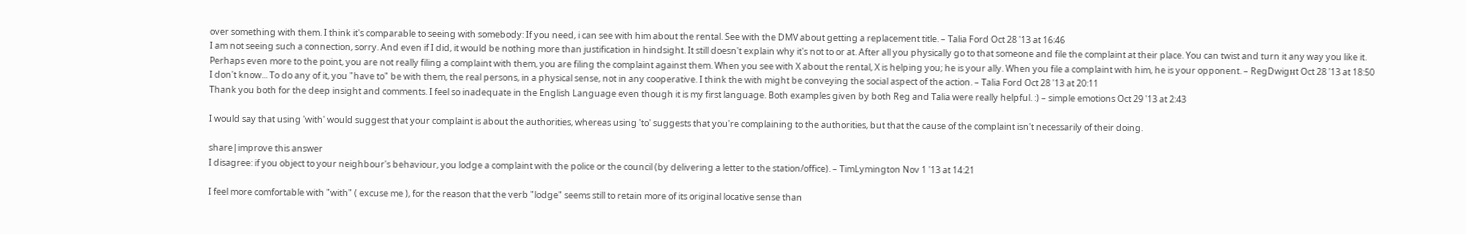over something with them. I think it's comparable to seeing with somebody: If you need, i can see with him about the rental. See with the DMV about getting a replacement title. – Talia Ford Oct 28 '13 at 16:46
I am not seeing such a connection, sorry. And even if I did, it would be nothing more than justification in hindsight. It still doesn't explain why it's not to or at. After all you physically go to that someone and file the complaint at their place. You can twist and turn it any way you like it. Perhaps even more to the point, you are not really filing a complaint with them, you are filing the complaint against them. When you see with X about the rental, X is helping you; he is your ally. When you file a complaint with him, he is your opponent. – RegDwigнt Oct 28 '13 at 18:50
I don't know... To do any of it, you "have to" be with them, the real persons, in a physical sense, not in any cooperative. I think the with might be conveying the social aspect of the action. – Talia Ford Oct 28 '13 at 20:11
Thank you both for the deep insight and comments. I feel so inadequate in the English Language even though it is my first language. Both examples given by both Reg and Talia were really helpful. :) – simple emotions Oct 29 '13 at 2:43

I would say that using 'with' would suggest that your complaint is about the authorities, whereas using 'to' suggests that you're complaining to the authorities, but that the cause of the complaint isn't necessarily of their doing.

share|improve this answer
I disagree: if you object to your neighbour's behaviour, you lodge a complaint with the police or the council (by delivering a letter to the station/office). – TimLymington Nov 1 '13 at 14:21

I feel more comfortable with "with" ( excuse me ), for the reason that the verb "lodge" seems still to retain more of its original locative sense than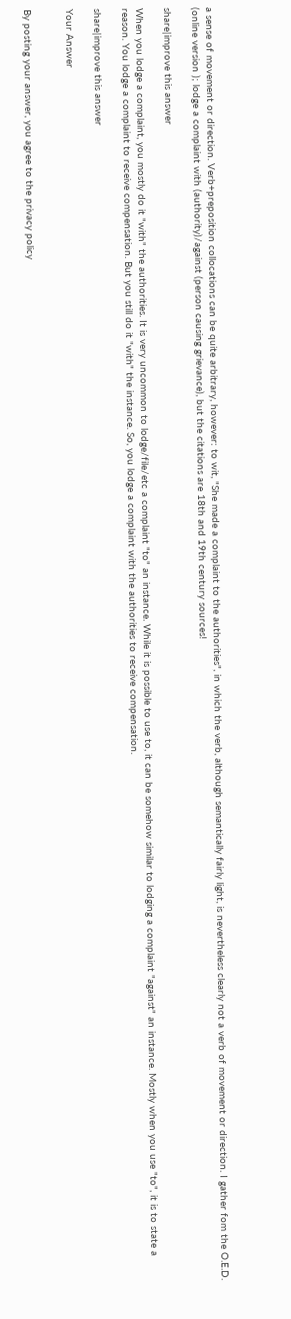a sense of movement or direction. Verb+preposition collocations can be quite arbitrary, however: to wit, "She made a complaint to the authorities", in which the verb, although semantically fairly light, is nevertheless clearly not a verb of movement or direction. I gather fom the O.E.D. (online version ); lodge a complaint with (authority)/against (person causing grievance), but the citations are 18th and 19th century sources!

share|improve this answer

When you lodge a complaint, you mostly do it "with" the authorities. It is very uncommon to lodge/file/etc a complaint "to" an instance. While it is possible to use to, it can be somehow similar to lodging a complaint "against" an instance. Mostly when you use "to", it is to state a reason. You lodge a complaint to receive compensation. But you still do it "with" the instance. So, you lodge a complaint with the authorities to receive compensation.

share|improve this answer

Your Answer


By posting your answer, you agree to the privacy policy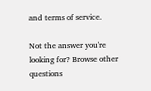and terms of service.

Not the answer you're looking for? Browse other questions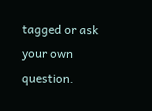tagged or ask your own question.